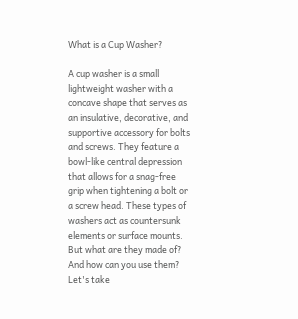What is a Cup Washer?

A cup washer is a small lightweight washer with a concave shape that serves as an insulative, decorative, and supportive accessory for bolts and screws. They feature a bowl-like central depression that allows for a snag-free grip when tightening a bolt or a screw head. These types of washers act as countersunk elements or surface mounts. But what are they made of? And how can you use them? Let's take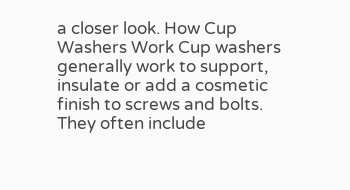a closer look. How Cup Washers Work Cup washers generally work to support, insulate or add a cosmetic finish to screws and bolts. They often include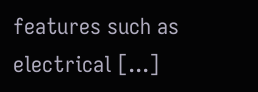features such as electrical [...]